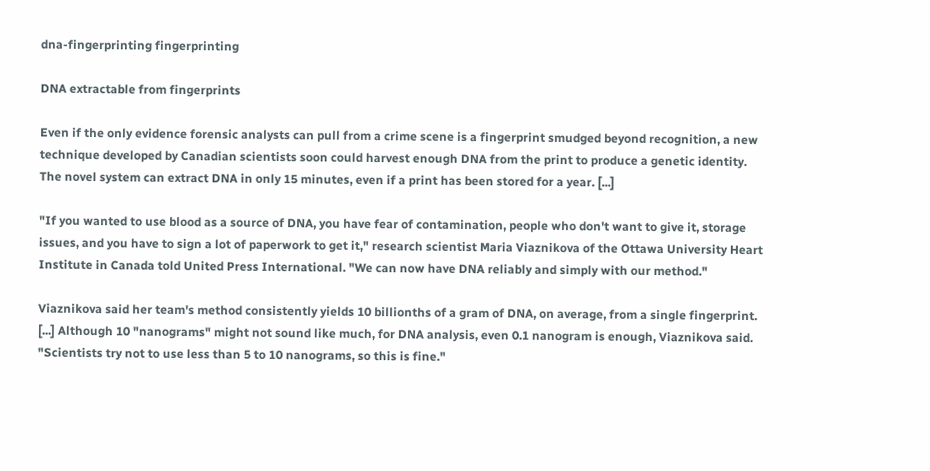dna-fingerprinting fingerprinting

DNA extractable from fingerprints

Even if the only evidence forensic analysts can pull from a crime scene is a fingerprint smudged beyond recognition, a new technique developed by Canadian scientists soon could harvest enough DNA from the print to produce a genetic identity. The novel system can extract DNA in only 15 minutes, even if a print has been stored for a year. [...]

"If you wanted to use blood as a source of DNA, you have fear of contamination, people who don't want to give it, storage issues, and you have to sign a lot of paperwork to get it," research scientist Maria Viaznikova of the Ottawa University Heart Institute in Canada told United Press International. "We can now have DNA reliably and simply with our method."

Viaznikova said her team's method consistently yields 10 billionths of a gram of DNA, on average, from a single fingerprint. [...] Although 10 "nanograms" might not sound like much, for DNA analysis, even 0.1 nanogram is enough, Viaznikova said. "Scientists try not to use less than 5 to 10 nanograms, so this is fine."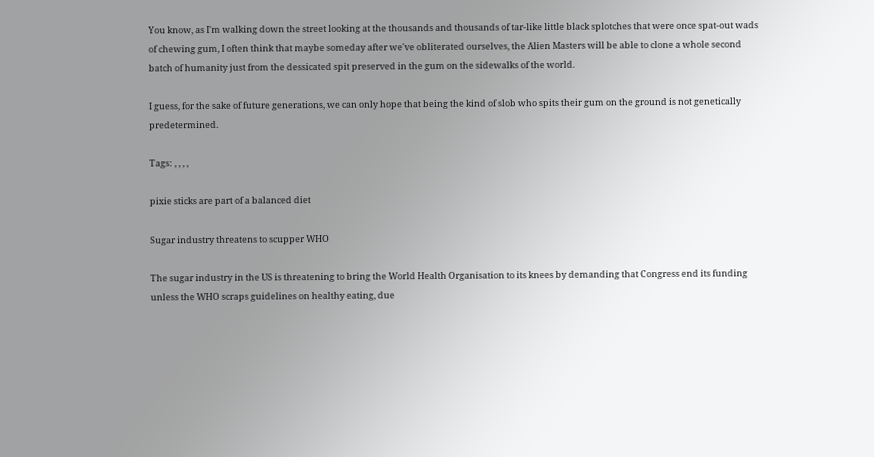You know, as I'm walking down the street looking at the thousands and thousands of tar-like little black splotches that were once spat-out wads of chewing gum, I often think that maybe someday after we've obliterated ourselves, the Alien Masters will be able to clone a whole second batch of humanity just from the dessicated spit preserved in the gum on the sidewalks of the world.

I guess, for the sake of future generations, we can only hope that being the kind of slob who spits their gum on the ground is not genetically predetermined.

Tags: , , , ,

pixie sticks are part of a balanced diet

Sugar industry threatens to scupper WHO

The sugar industry in the US is threatening to bring the World Health Organisation to its knees by demanding that Congress end its funding unless the WHO scraps guidelines on healthy eating, due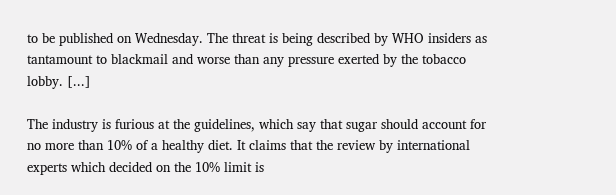to be published on Wednesday. The threat is being described by WHO insiders as tantamount to blackmail and worse than any pressure exerted by the tobacco lobby. [...]

The industry is furious at the guidelines, which say that sugar should account for no more than 10% of a healthy diet. It claims that the review by international experts which decided on the 10% limit is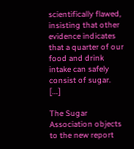scientifically flawed, insisting that other evidence indicates that a quarter of our food and drink intake can safely consist of sugar. [...]

The Sugar Association objects to the new report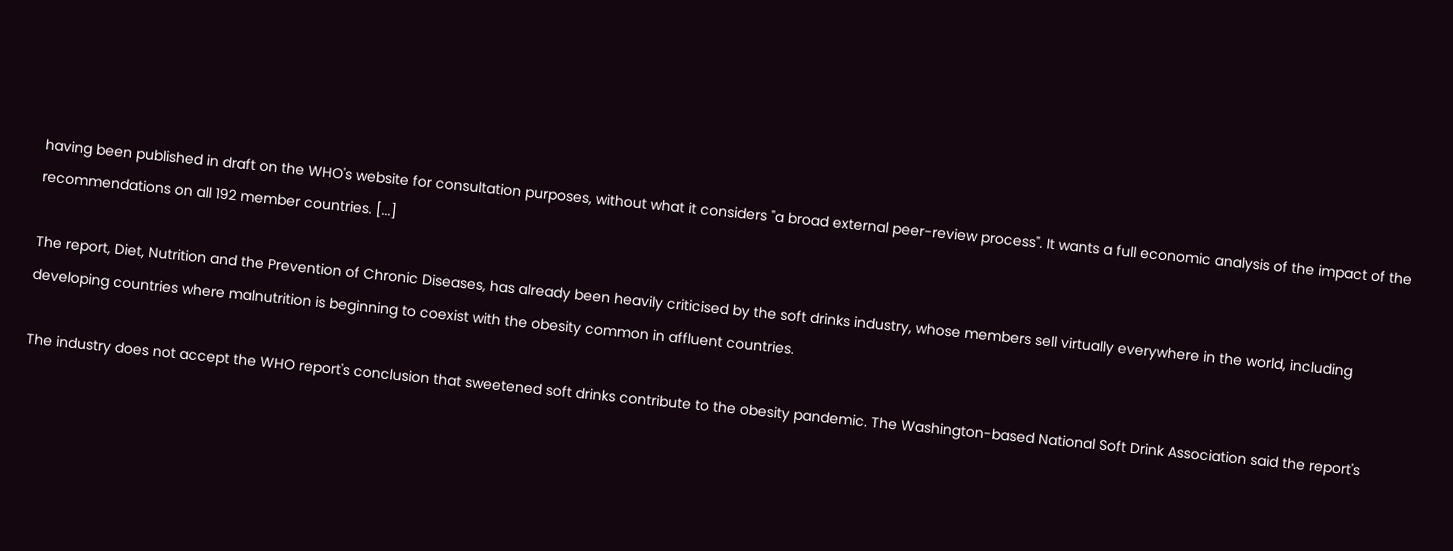having been published in draft on the WHO's website for consultation purposes, without what it considers "a broad external peer-review process". It wants a full economic analysis of the impact of the recommendations on all 192 member countries. [...]

The report, Diet, Nutrition and the Prevention of Chronic Diseases, has already been heavily criticised by the soft drinks industry, whose members sell virtually everywhere in the world, including developing countries where malnutrition is beginning to coexist with the obesity common in affluent countries.

The industry does not accept the WHO report's conclusion that sweetened soft drinks contribute to the obesity pandemic. The Washington-based National Soft Drink Association said the report's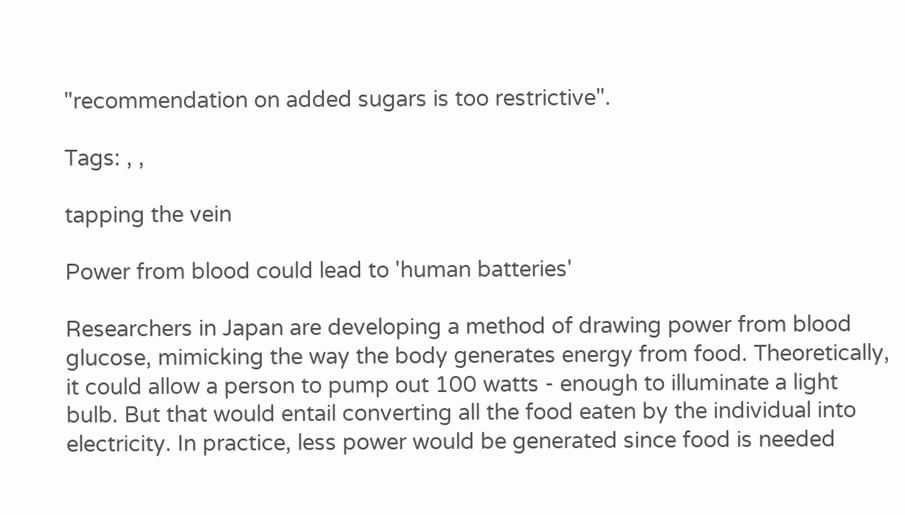"recommendation on added sugars is too restrictive".

Tags: , ,

tapping the vein

Power from blood could lead to 'human batteries'

Researchers in Japan are developing a method of drawing power from blood glucose, mimicking the way the body generates energy from food. Theoretically, it could allow a person to pump out 100 watts - enough to illuminate a light bulb. But that would entail converting all the food eaten by the individual into electricity. In practice, less power would be generated since food is needed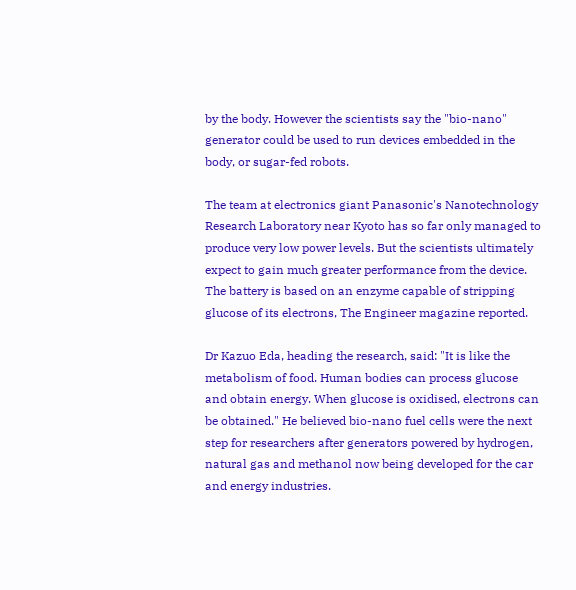by the body. However the scientists say the "bio-nano" generator could be used to run devices embedded in the body, or sugar-fed robots.

The team at electronics giant Panasonic's Nanotechnology Research Laboratory near Kyoto has so far only managed to produce very low power levels. But the scientists ultimately expect to gain much greater performance from the device. The battery is based on an enzyme capable of stripping glucose of its electrons, The Engineer magazine reported.

Dr Kazuo Eda, heading the research, said: "It is like the metabolism of food. Human bodies can process glucose and obtain energy. When glucose is oxidised, electrons can be obtained." He believed bio-nano fuel cells were the next step for researchers after generators powered by hydrogen, natural gas and methanol now being developed for the car and energy industries.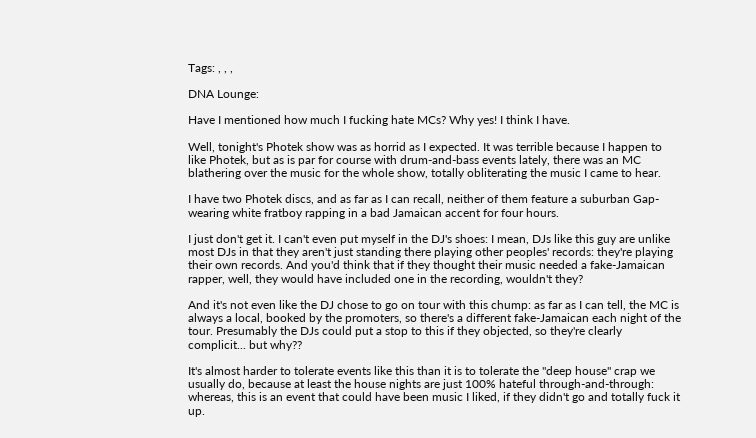Tags: , , ,

DNA Lounge:

Have I mentioned how much I fucking hate MCs? Why yes! I think I have.

Well, tonight's Photek show was as horrid as I expected. It was terrible because I happen to like Photek, but as is par for course with drum-and-bass events lately, there was an MC blathering over the music for the whole show, totally obliterating the music I came to hear.

I have two Photek discs, and as far as I can recall, neither of them feature a suburban Gap-wearing white fratboy rapping in a bad Jamaican accent for four hours.

I just don't get it. I can't even put myself in the DJ's shoes: I mean, DJs like this guy are unlike most DJs in that they aren't just standing there playing other peoples' records: they're playing their own records. And you'd think that if they thought their music needed a fake-Jamaican rapper, well, they would have included one in the recording, wouldn't they?

And it's not even like the DJ chose to go on tour with this chump: as far as I can tell, the MC is always a local, booked by the promoters, so there's a different fake-Jamaican each night of the tour. Presumably the DJs could put a stop to this if they objected, so they're clearly complicit... but why??

It's almost harder to tolerate events like this than it is to tolerate the "deep house" crap we usually do, because at least the house nights are just 100% hateful through-and-through: whereas, this is an event that could have been music I liked, if they didn't go and totally fuck it up.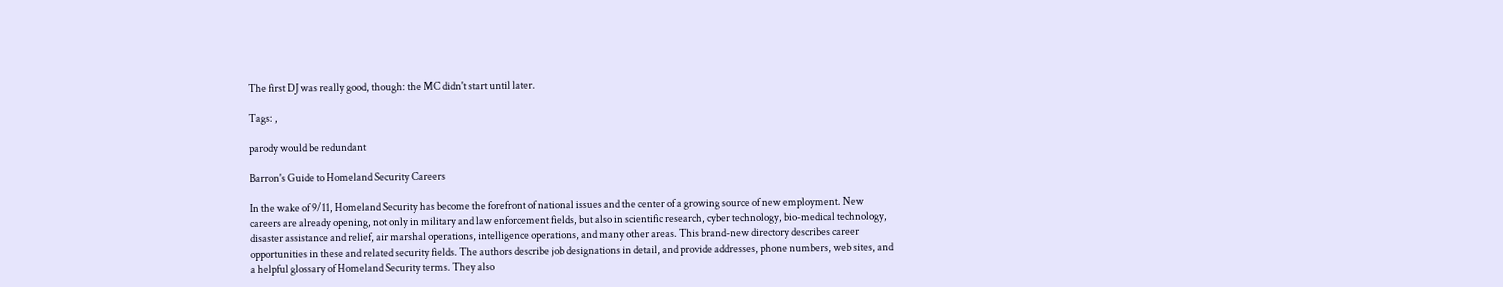The first DJ was really good, though: the MC didn't start until later.

Tags: ,

parody would be redundant

Barron's Guide to Homeland Security Careers

In the wake of 9/11, Homeland Security has become the forefront of national issues and the center of a growing source of new employment. New careers are already opening, not only in military and law enforcement fields, but also in scientific research, cyber technology, bio-medical technology, disaster assistance and relief, air marshal operations, intelligence operations, and many other areas. This brand-new directory describes career opportunities in these and related security fields. The authors describe job designations in detail, and provide addresses, phone numbers, web sites, and a helpful glossary of Homeland Security terms. They also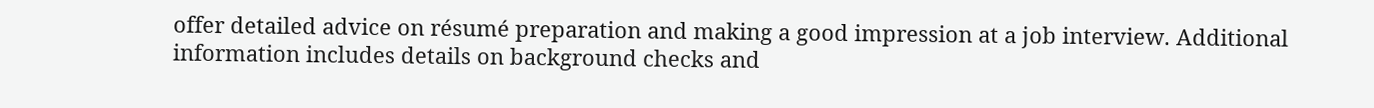offer detailed advice on résumé preparation and making a good impression at a job interview. Additional information includes details on background checks and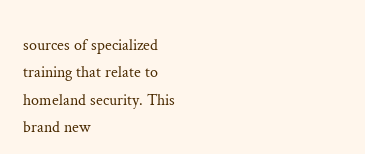sources of specialized training that relate to homeland security. This brand new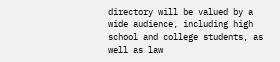directory will be valued by a wide audience, including high school and college students, as well as law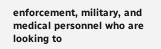enforcement, military, and medical personnel who are looking to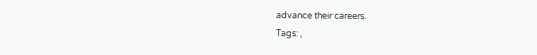advance their careers.
Tags: ,